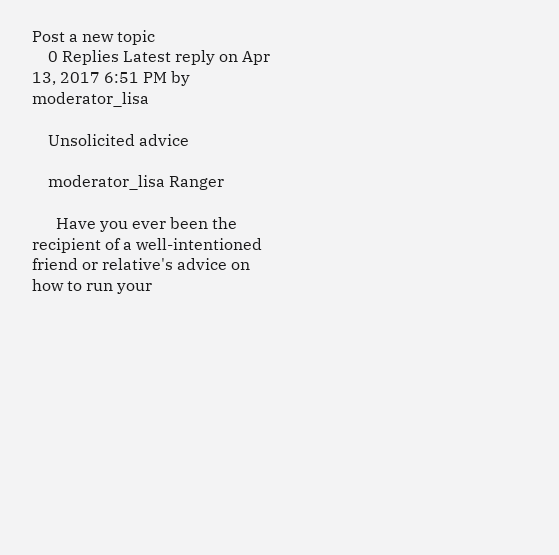Post a new topic
    0 Replies Latest reply on Apr 13, 2017 6:51 PM by moderator_lisa

    Unsolicited advice

    moderator_lisa Ranger

      Have you ever been the recipient of a well-intentioned friend or relative's advice on how to run your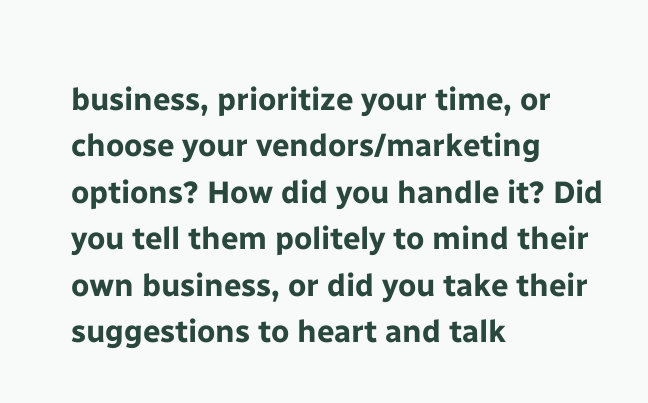business, prioritize your time, or choose your vendors/marketing options? How did you handle it? Did you tell them politely to mind their own business, or did you take their suggestions to heart and talk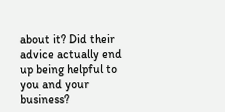about it? Did their advice actually end up being helpful to you and your business?